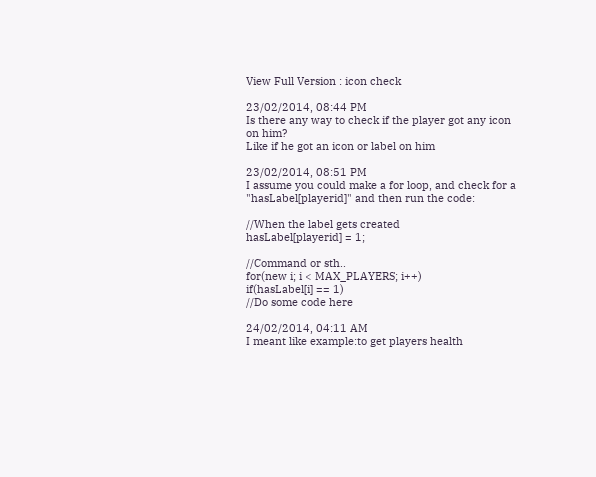View Full Version : icon check

23/02/2014, 08:44 PM
Is there any way to check if the player got any icon on him?
Like if he got an icon or label on him

23/02/2014, 08:51 PM
I assume you could make a for loop, and check for a "hasLabel[playerid]" and then run the code:

//When the label gets created
hasLabel[playerid] = 1;

//Command or sth..
for(new i; i < MAX_PLAYERS; i++)
if(hasLabel[i] == 1)
//Do some code here

24/02/2014, 04:11 AM
I meant like example:to get players health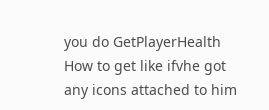you do GetPlayerHealth
How to get like ifvhe got any icons attached to him